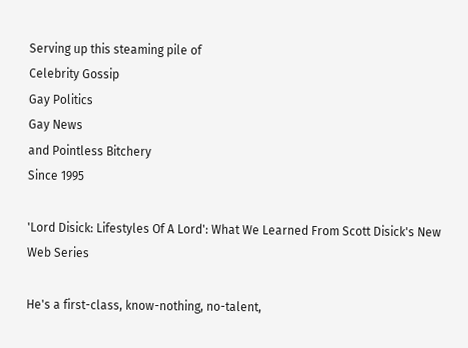Serving up this steaming pile of
Celebrity Gossip
Gay Politics
Gay News
and Pointless Bitchery
Since 1995

'Lord Disick: Lifestyles Of A Lord': What We Learned From Scott Disick's New Web Series

He's a first-class, know-nothing, no-talent,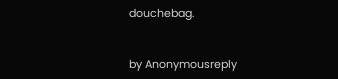douchebag.


by Anonymousreply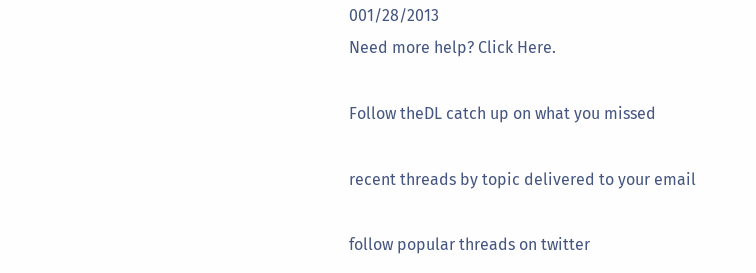001/28/2013
Need more help? Click Here.

Follow theDL catch up on what you missed

recent threads by topic delivered to your email

follow popular threads on twitter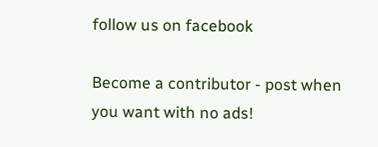follow us on facebook

Become a contributor - post when you want with no ads!